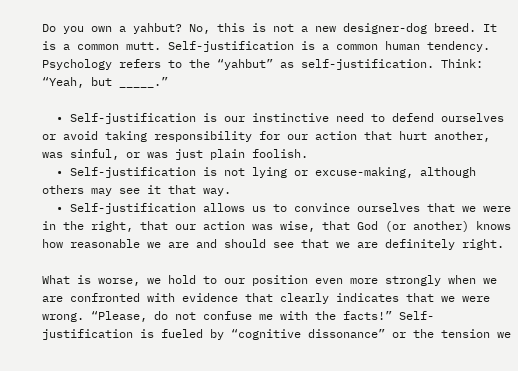Do you own a yahbut? No, this is not a new designer-dog breed. It is a common mutt. Self-justification is a common human tendency. Psychology refers to the “yahbut” as self-justification. Think: “Yeah, but _____.”

  • Self-justification is our instinctive need to defend ourselves or avoid taking responsibility for our action that hurt another, was sinful, or was just plain foolish.
  • Self-justification is not lying or excuse-making, although others may see it that way.
  • Self-justification allows us to convince ourselves that we were in the right, that our action was wise, that God (or another) knows how reasonable we are and should see that we are definitely right.

What is worse, we hold to our position even more strongly when we are confronted with evidence that clearly indicates that we were wrong. “Please, do not confuse me with the facts!” Self-justification is fueled by “cognitive dissonance” or the tension we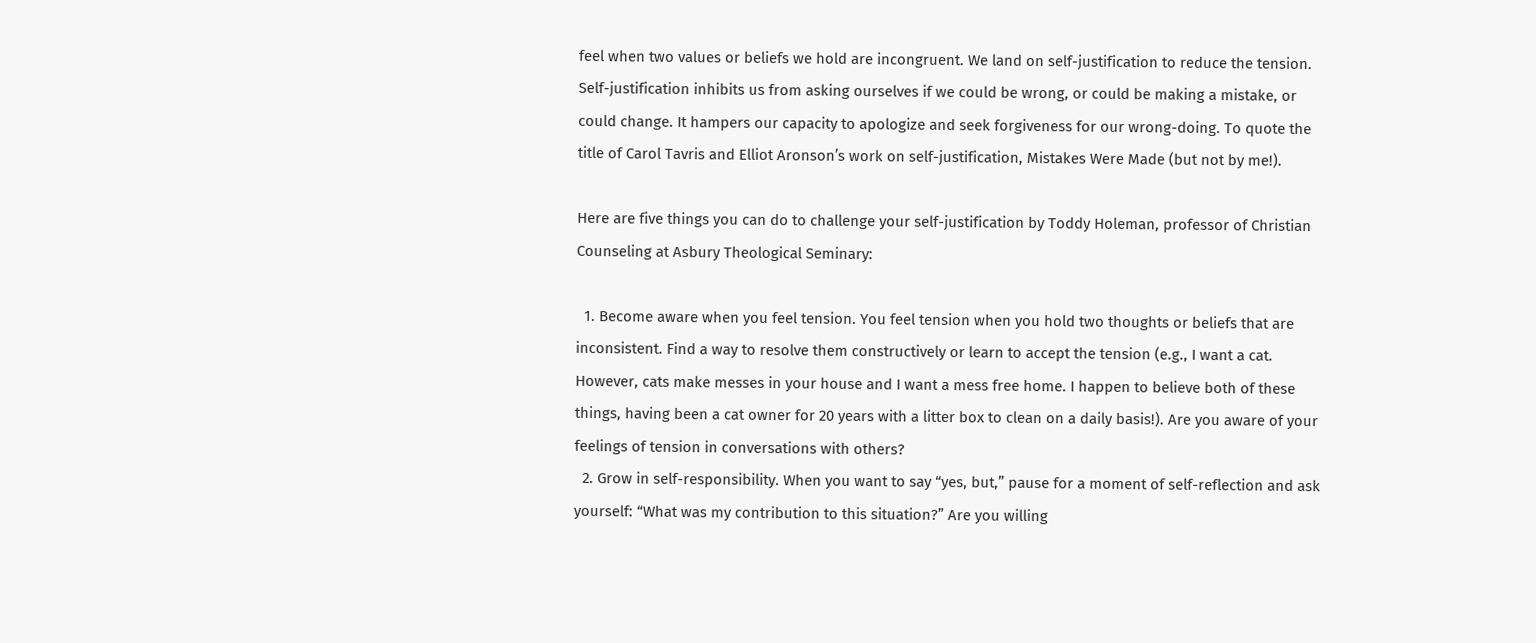feel when two values or beliefs we hold are incongruent. We land on self-justification to reduce the tension. Self-justification inhibits us from asking ourselves if we could be wrong, or could be making a mistake, or could change. It hampers our capacity to apologize and seek forgiveness for our wrong-doing. To quote the title of Carol Tavris and Elliot Aronson’s work on self-justification, Mistakes Were Made (but not by me!).

Here are five things you can do to challenge your self-justification by Toddy Holeman, professor of Christian Counseling at Asbury Theological Seminary:

  1. Become aware when you feel tension. You feel tension when you hold two thoughts or beliefs that are inconsistent. Find a way to resolve them constructively or learn to accept the tension (e.g., I want a cat. However, cats make messes in your house and I want a mess free home. I happen to believe both of these things, having been a cat owner for 20 years with a litter box to clean on a daily basis!). Are you aware of your feelings of tension in conversations with others?
  2. Grow in self-responsibility. When you want to say “yes, but,” pause for a moment of self-reflection and ask yourself: “What was my contribution to this situation?” Are you willing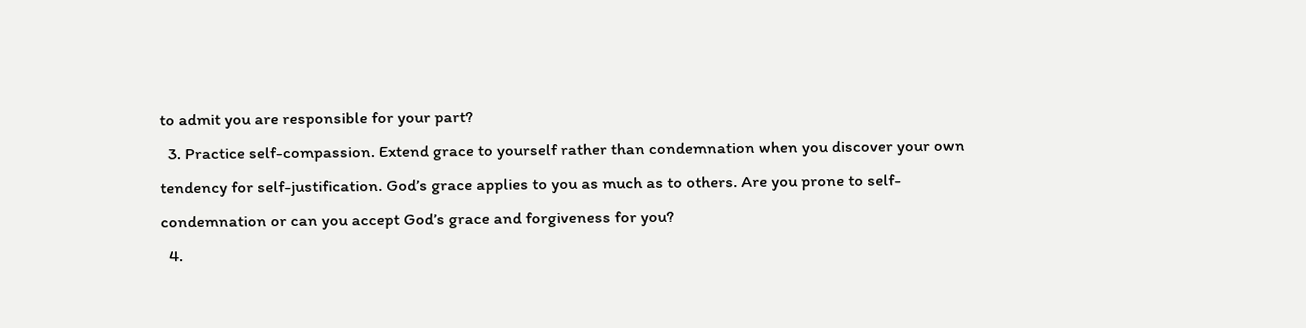to admit you are responsible for your part?
  3. Practice self-compassion. Extend grace to yourself rather than condemnation when you discover your own tendency for self-justification. God’s grace applies to you as much as to others. Are you prone to self-condemnation or can you accept God’s grace and forgiveness for you?
  4.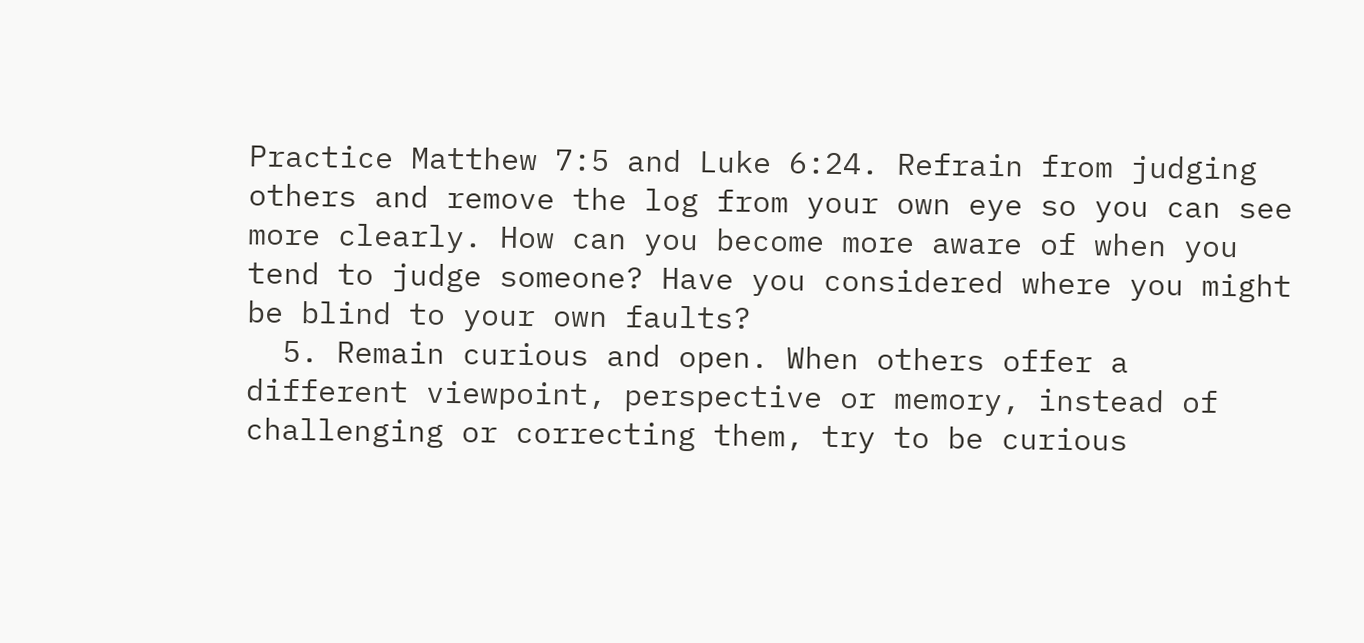Practice Matthew 7:5 and Luke 6:24. Refrain from judging others and remove the log from your own eye so you can see more clearly. How can you become more aware of when you tend to judge someone? Have you considered where you might be blind to your own faults?
  5. Remain curious and open. When others offer a different viewpoint, perspective or memory, instead of challenging or correcting them, try to be curious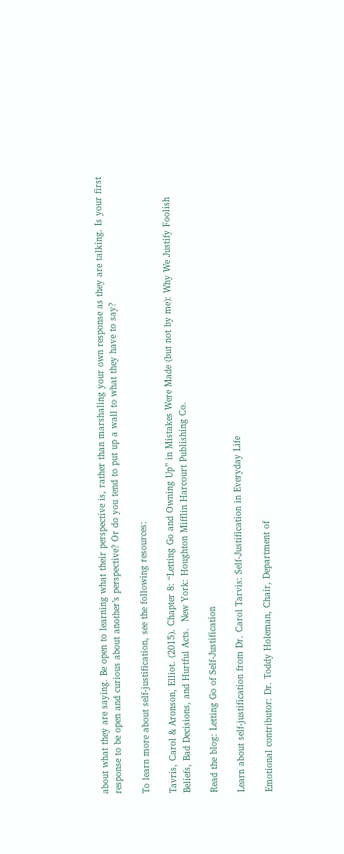about what they are saying. Be open to learning what their perspective is, rather than marshaling your own response as they are talking. Is your first response to be open and curious about another’s perspective? Or do you tend to put up a wall to what they have to say?

To learn more about self-justification, see the following resources:

Tavris, Carol & Aronson, Elliot. (2015). Chapter 8: “Letting Go and Owning Up” in Mistakes Were Made (but not by me): Why We Justify Foolish Beliefs, Bad Decisions, and Hurtful Acts.  New York: Houghton Mifflin Harcourt Publishing Co.

Read the blog: Letting Go of Self-Justification

Learn about self-justification from Dr. Carol Tarvis: Self-Justification in Everyday Life

Emotional contributor: Dr. Toddy Holeman, Chair, Department of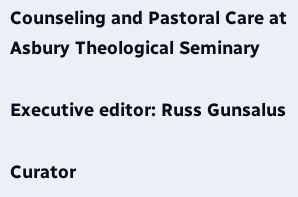Counseling and Pastoral Care at Asbury Theological Seminary

Executive editor: Russ Gunsalus

Curator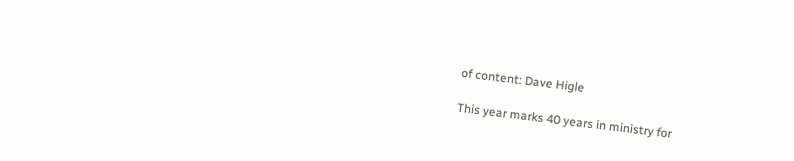of content: Dave Higle

This year marks 40 years in ministry for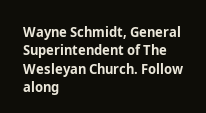Wayne Schmidt, General Superintendent of The Wesleyan Church. Follow along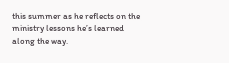this summer as he reflects on the ministry lessons he’s learned along the way.